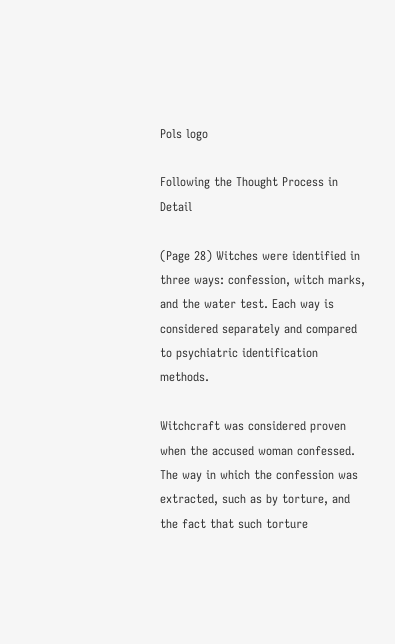Pols logo

Following the Thought Process in Detail

(Page 28) Witches were identified in three ways: confession, witch marks, and the water test. Each way is considered separately and compared to psychiatric identification methods.

Witchcraft was considered proven when the accused woman confessed. The way in which the confession was extracted, such as by torture, and the fact that such torture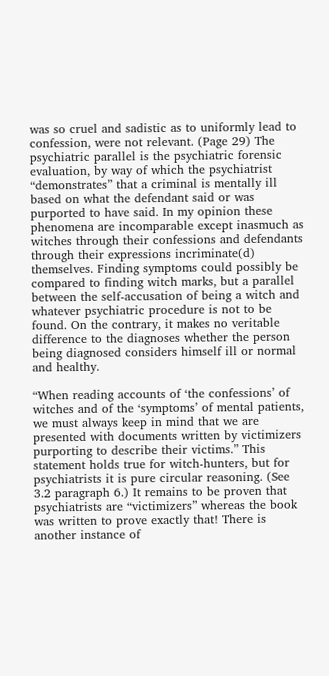was so cruel and sadistic as to uniformly lead to confession, were not relevant. (Page 29) The psychiatric parallel is the psychiatric forensic evaluation, by way of which the psychiatrist “demonstrates” that a criminal is mentally ill based on what the defendant said or was purported to have said. In my opinion these phenomena are incomparable except inasmuch as witches through their confessions and defendants through their expressions incriminate(d) themselves. Finding symptoms could possibly be compared to finding witch marks, but a parallel between the self-accusation of being a witch and whatever psychiatric procedure is not to be found. On the contrary, it makes no veritable difference to the diagnoses whether the person being diagnosed considers himself ill or normal and healthy.

“When reading accounts of ‘the confessions’ of witches and of the ‘symptoms’ of mental patients, we must always keep in mind that we are presented with documents written by victimizers purporting to describe their victims.” This statement holds true for witch-hunters, but for psychiatrists it is pure circular reasoning. (See 3.2 paragraph 6.) It remains to be proven that psychiatrists are “victimizers” whereas the book was written to prove exactly that! There is another instance of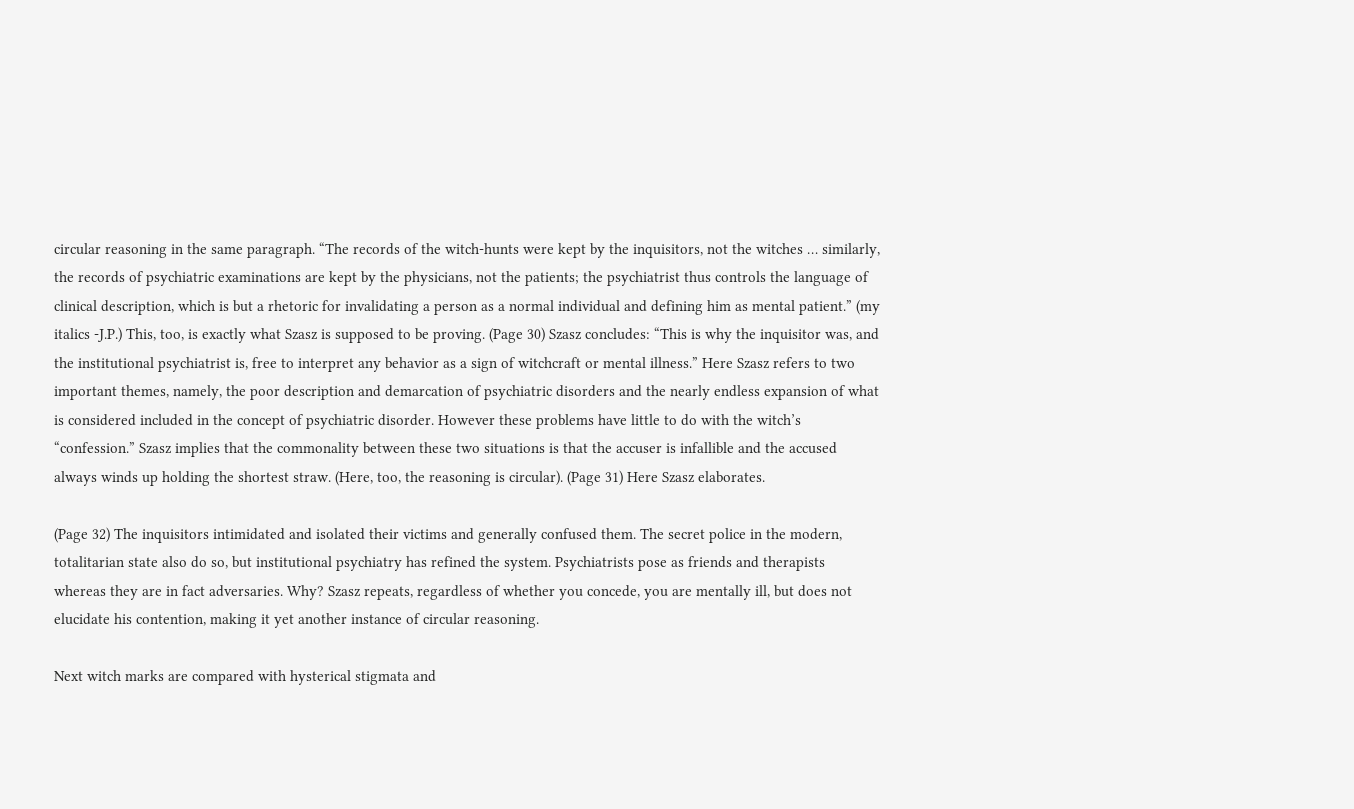circular reasoning in the same paragraph. “The records of the witch-hunts were kept by the inquisitors, not the witches … similarly, the records of psychiatric examinations are kept by the physicians, not the patients; the psychiatrist thus controls the language of clinical description, which is but a rhetoric for invalidating a person as a normal individual and defining him as mental patient.” (my italics -J.P.) This, too, is exactly what Szasz is supposed to be proving. (Page 30) Szasz concludes: “This is why the inquisitor was, and the institutional psychiatrist is, free to interpret any behavior as a sign of witchcraft or mental illness.” Here Szasz refers to two important themes, namely, the poor description and demarcation of psychiatric disorders and the nearly endless expansion of what is considered included in the concept of psychiatric disorder. However these problems have little to do with the witch’s “confession.” Szasz implies that the commonality between these two situations is that the accuser is infallible and the accused always winds up holding the shortest straw. (Here, too, the reasoning is circular). (Page 31) Here Szasz elaborates.

(Page 32) The inquisitors intimidated and isolated their victims and generally confused them. The secret police in the modern, totalitarian state also do so, but institutional psychiatry has refined the system. Psychiatrists pose as friends and therapists whereas they are in fact adversaries. Why? Szasz repeats, regardless of whether you concede, you are mentally ill, but does not elucidate his contention, making it yet another instance of circular reasoning.

Next witch marks are compared with hysterical stigmata and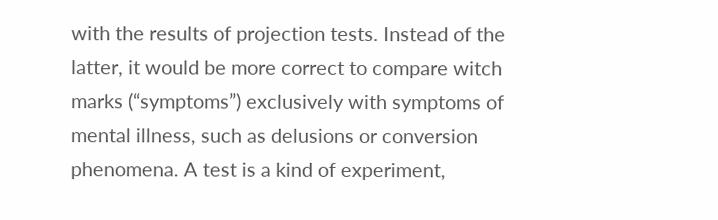with the results of projection tests. Instead of the latter, it would be more correct to compare witch marks (“symptoms”) exclusively with symptoms of mental illness, such as delusions or conversion phenomena. A test is a kind of experiment,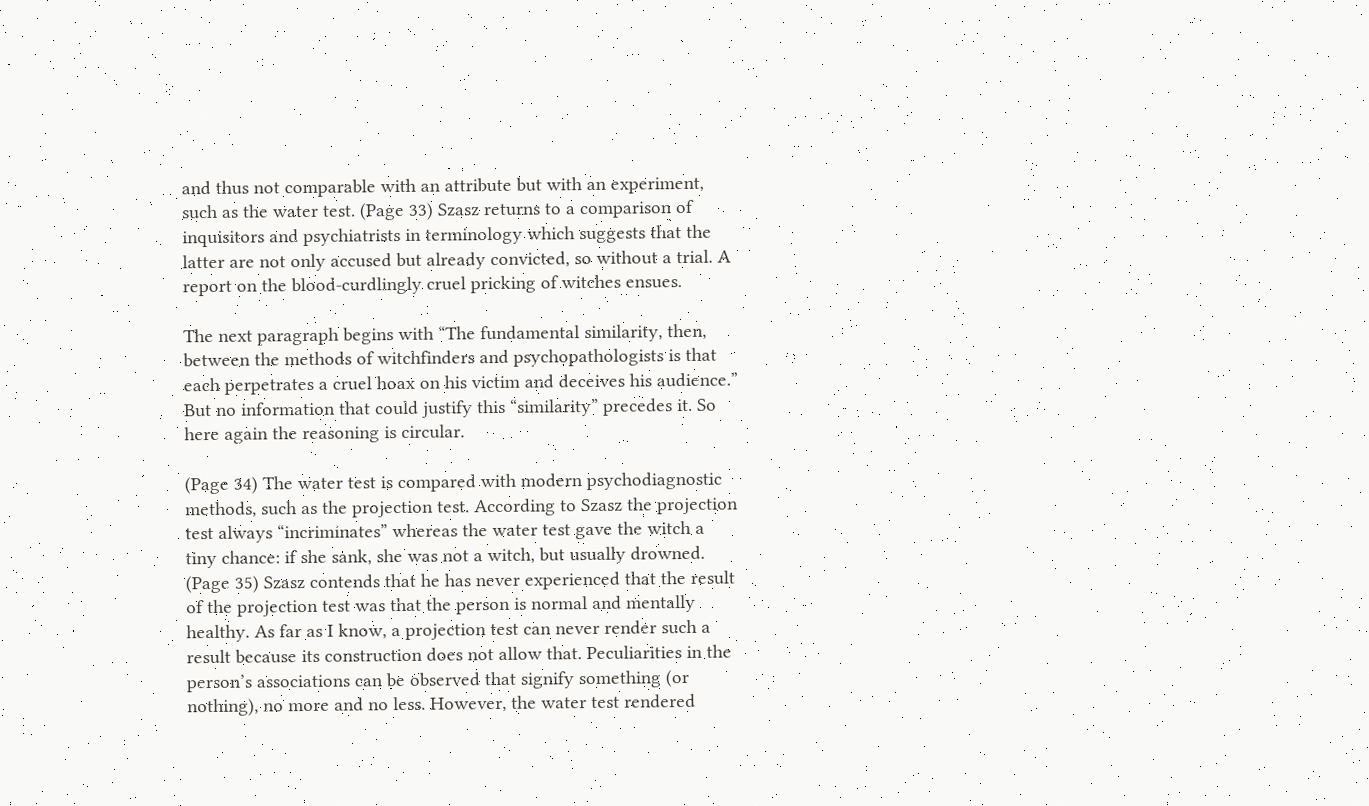and thus not comparable with an attribute but with an experiment, such as the water test. (Page 33) Szasz returns to a comparison of inquisitors and psychiatrists in terminology which suggests that the latter are not only accused but already convicted, so without a trial. A report on the blood-curdlingly cruel pricking of witches ensues.

The next paragraph begins with “The fundamental similarity, then, between the methods of witchfinders and psychopathologists is that each perpetrates a cruel hoax on his victim and deceives his audience.” But no information that could justify this “similarity” precedes it. So here again the reasoning is circular.

(Page 34) The water test is compared with modern psychodiagnostic methods, such as the projection test. According to Szasz the projection test always “incriminates” whereas the water test gave the witch a tiny chance: if she sank, she was not a witch, but usually drowned. (Page 35) Szasz contends that he has never experienced that the result of the projection test was that the person is normal and mentally healthy. As far as I know, a projection test can never render such a result because its construction does not allow that. Peculiarities in the person’s associations can be observed that signify something (or nothing), no more and no less. However, the water test rendered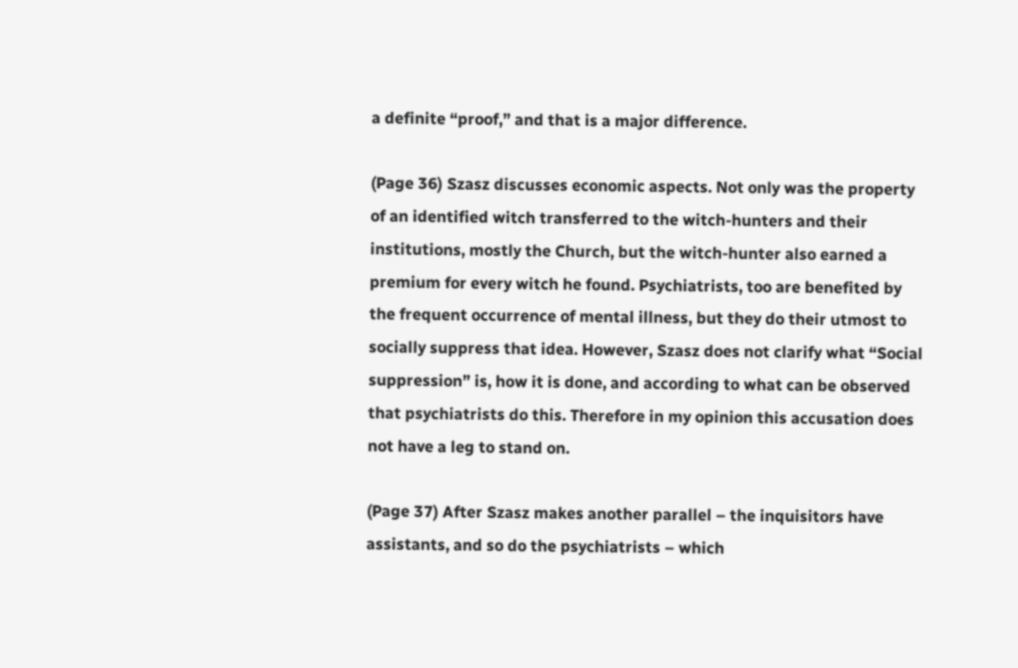a definite “proof,” and that is a major difference.

(Page 36) Szasz discusses economic aspects. Not only was the property of an identified witch transferred to the witch-hunters and their institutions, mostly the Church, but the witch-hunter also earned a premium for every witch he found. Psychiatrists, too are benefited by the frequent occurrence of mental illness, but they do their utmost to socially suppress that idea. However, Szasz does not clarify what “Social suppression” is, how it is done, and according to what can be observed that psychiatrists do this. Therefore in my opinion this accusation does not have a leg to stand on.

(Page 37) After Szasz makes another parallel – the inquisitors have assistants, and so do the psychiatrists – which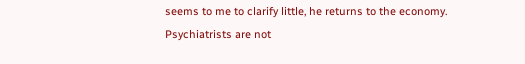seems to me to clarify little, he returns to the economy. Psychiatrists are not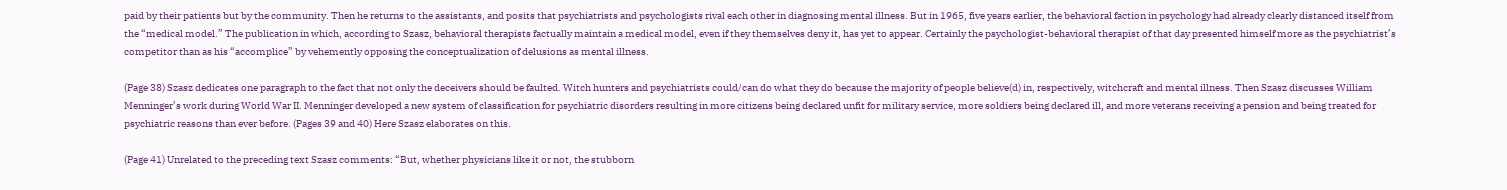paid by their patients but by the community. Then he returns to the assistants, and posits that psychiatrists and psychologists rival each other in diagnosing mental illness. But in 1965, five years earlier, the behavioral faction in psychology had already clearly distanced itself from the “medical model.” The publication in which, according to Szasz, behavioral therapists factually maintain a medical model, even if they themselves deny it, has yet to appear. Certainly the psychologist-behavioral therapist of that day presented himself more as the psychiatrist’s competitor than as his “accomplice” by vehemently opposing the conceptualization of delusions as mental illness.

(Page 38) Szasz dedicates one paragraph to the fact that not only the deceivers should be faulted. Witch hunters and psychiatrists could/can do what they do because the majority of people believe(d) in, respectively, witchcraft and mental illness. Then Szasz discusses William Menninger’s work during World War II. Menninger developed a new system of classification for psychiatric disorders resulting in more citizens being declared unfit for military service, more soldiers being declared ill, and more veterans receiving a pension and being treated for psychiatric reasons than ever before. (Pages 39 and 40) Here Szasz elaborates on this.

(Page 41) Unrelated to the preceding text Szasz comments: “But, whether physicians like it or not, the stubborn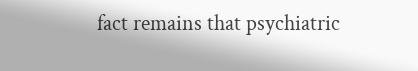fact remains that psychiatric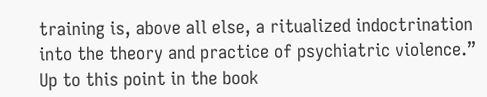training is, above all else, a ritualized indoctrination into the theory and practice of psychiatric violence.” Up to this point in the book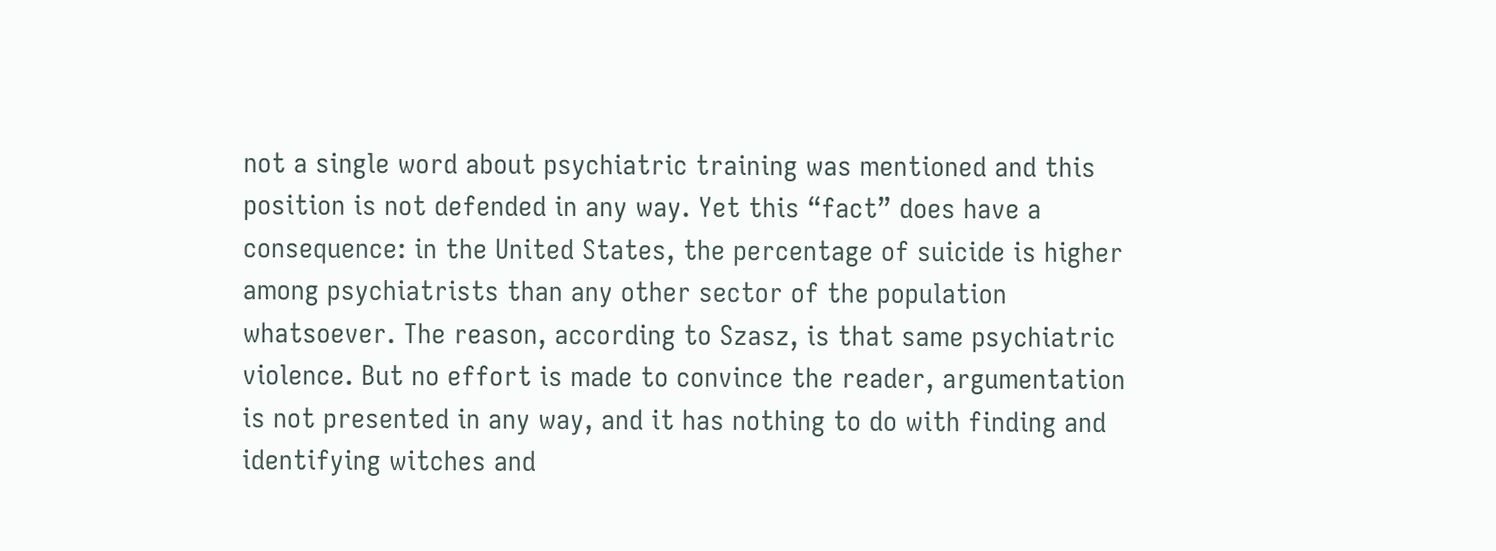not a single word about psychiatric training was mentioned and this position is not defended in any way. Yet this “fact” does have a consequence: in the United States, the percentage of suicide is higher among psychiatrists than any other sector of the population whatsoever. The reason, according to Szasz, is that same psychiatric violence. But no effort is made to convince the reader, argumentation is not presented in any way, and it has nothing to do with finding and identifying witches and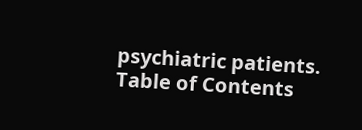psychiatric patients.
Table of Contents